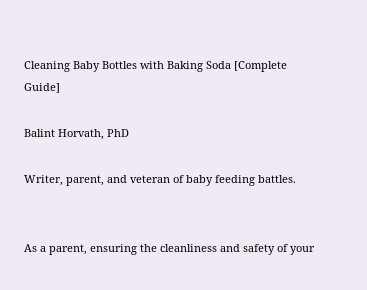Cleaning Baby Bottles with Baking Soda [Complete Guide]

Balint Horvath, PhD

Writer, parent, and veteran of baby feeding battles.


As a parent, ensuring the cleanliness and safety of your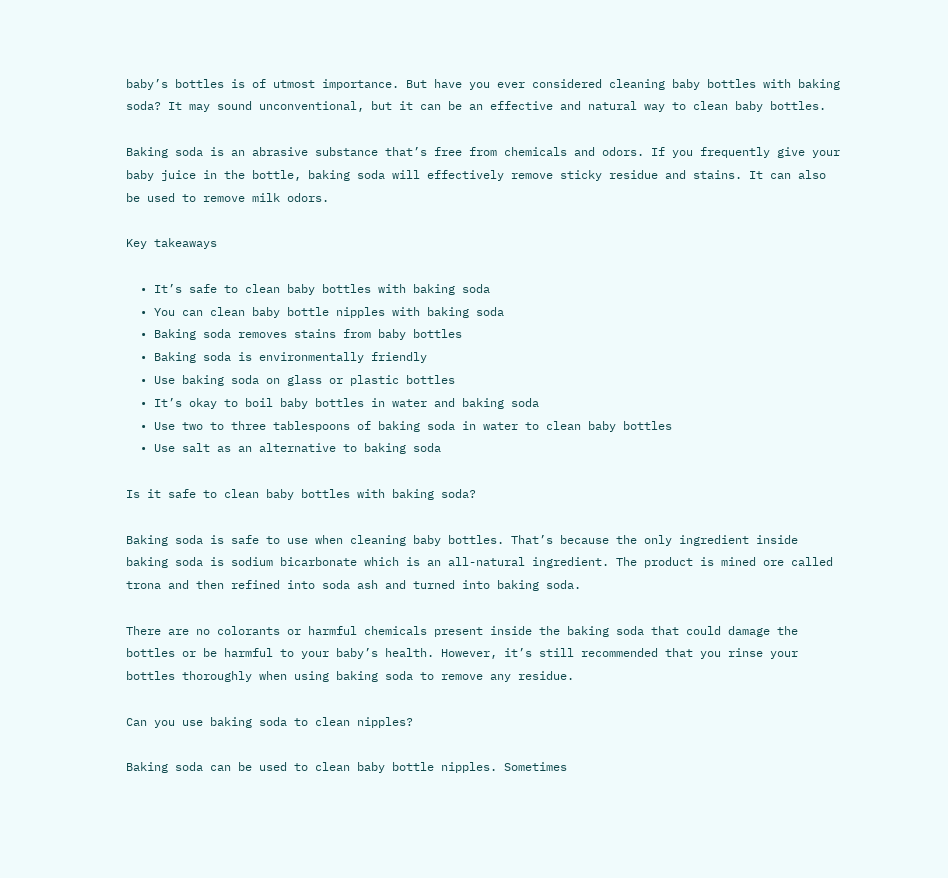baby’s bottles is of utmost importance. But have you ever considered cleaning baby bottles with baking soda? It may sound unconventional, but it can be an effective and natural way to clean baby bottles.

Baking soda is an abrasive substance that’s free from chemicals and odors. If you frequently give your baby juice in the bottle, baking soda will effectively remove sticky residue and stains. It can also be used to remove milk odors.

Key takeaways

  • It’s safe to clean baby bottles with baking soda
  • You can clean baby bottle nipples with baking soda
  • Baking soda removes stains from baby bottles
  • Baking soda is environmentally friendly
  • Use baking soda on glass or plastic bottles
  • It’s okay to boil baby bottles in water and baking soda
  • Use two to three tablespoons of baking soda in water to clean baby bottles
  • Use salt as an alternative to baking soda

Is it safe to clean baby bottles with baking soda?

Baking soda is safe to use when cleaning baby bottles. That’s because the only ingredient inside baking soda is sodium bicarbonate which is an all-natural ingredient. The product is mined ore called trona and then refined into soda ash and turned into baking soda.

There are no colorants or harmful chemicals present inside the baking soda that could damage the bottles or be harmful to your baby’s health. However, it’s still recommended that you rinse your bottles thoroughly when using baking soda to remove any residue.

Can you use baking soda to clean nipples?

Baking soda can be used to clean baby bottle nipples. Sometimes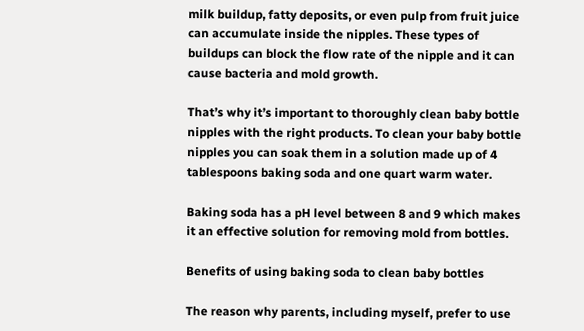milk buildup, fatty deposits, or even pulp from fruit juice can accumulate inside the nipples. These types of buildups can block the flow rate of the nipple and it can cause bacteria and mold growth.

That’s why it’s important to thoroughly clean baby bottle nipples with the right products. To clean your baby bottle nipples you can soak them in a solution made up of 4 tablespoons baking soda and one quart warm water.

Baking soda has a pH level between 8 and 9 which makes it an effective solution for removing mold from bottles.

Benefits of using baking soda to clean baby bottles

The reason why parents, including myself, prefer to use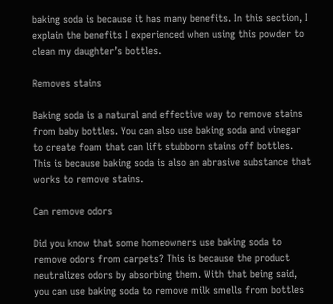baking soda is because it has many benefits. In this section, I explain the benefits I experienced when using this powder to clean my daughter’s bottles.

Removes stains

Baking soda is a natural and effective way to remove stains from baby bottles. You can also use baking soda and vinegar to create foam that can lift stubborn stains off bottles. This is because baking soda is also an abrasive substance that works to remove stains.

Can remove odors

Did you know that some homeowners use baking soda to remove odors from carpets? This is because the product neutralizes odors by absorbing them. With that being said, you can use baking soda to remove milk smells from bottles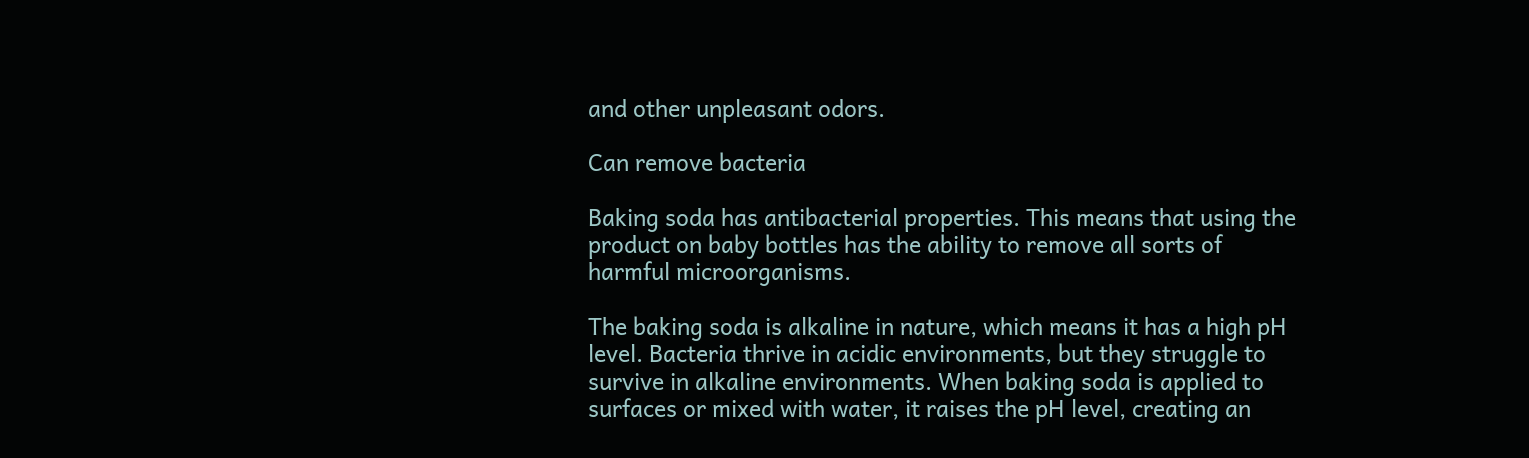and other unpleasant odors.

Can remove bacteria

Baking soda has antibacterial properties. This means that using the product on baby bottles has the ability to remove all sorts of harmful microorganisms.

The baking soda is alkaline in nature, which means it has a high pH level. Bacteria thrive in acidic environments, but they struggle to survive in alkaline environments. When baking soda is applied to surfaces or mixed with water, it raises the pH level, creating an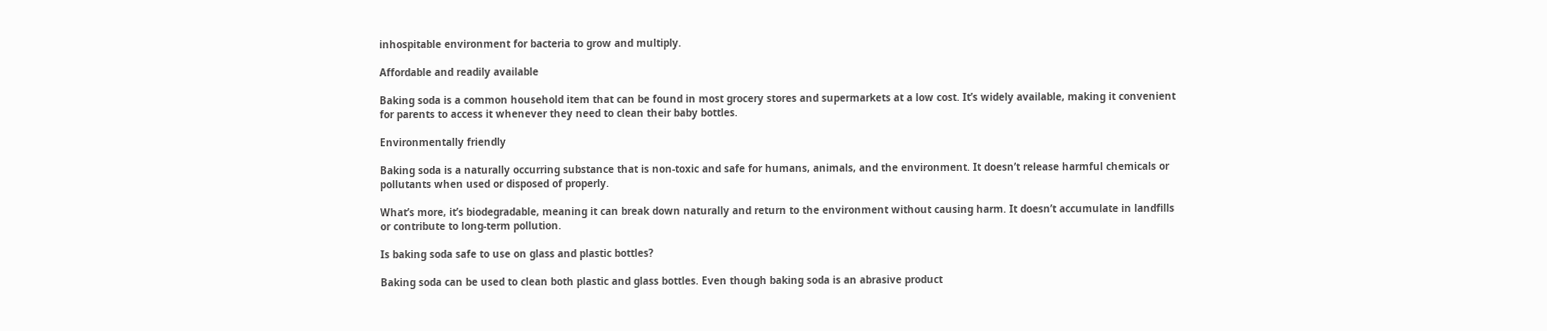inhospitable environment for bacteria to grow and multiply.

Affordable and readily available

Baking soda is a common household item that can be found in most grocery stores and supermarkets at a low cost. It’s widely available, making it convenient for parents to access it whenever they need to clean their baby bottles.

Environmentally friendly

Baking soda is a naturally occurring substance that is non-toxic and safe for humans, animals, and the environment. It doesn’t release harmful chemicals or pollutants when used or disposed of properly.

What’s more, it’s biodegradable, meaning it can break down naturally and return to the environment without causing harm. It doesn’t accumulate in landfills or contribute to long-term pollution.

Is baking soda safe to use on glass and plastic bottles?

Baking soda can be used to clean both plastic and glass bottles. Even though baking soda is an abrasive product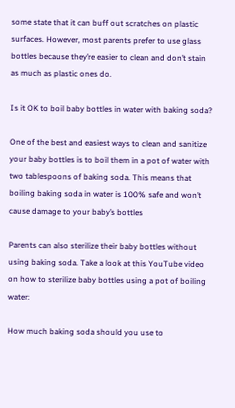some state that it can buff out scratches on plastic surfaces. However, most parents prefer to use glass bottles because they’re easier to clean and don’t stain as much as plastic ones do.

Is it OK to boil baby bottles in water with baking soda?

One of the best and easiest ways to clean and sanitize your baby bottles is to boil them in a pot of water with two tablespoons of baking soda. This means that boiling baking soda in water is 100% safe and won’t cause damage to your baby’s bottles

Parents can also sterilize their baby bottles without using baking soda. Take a look at this YouTube video on how to sterilize baby bottles using a pot of boiling water:

How much baking soda should you use to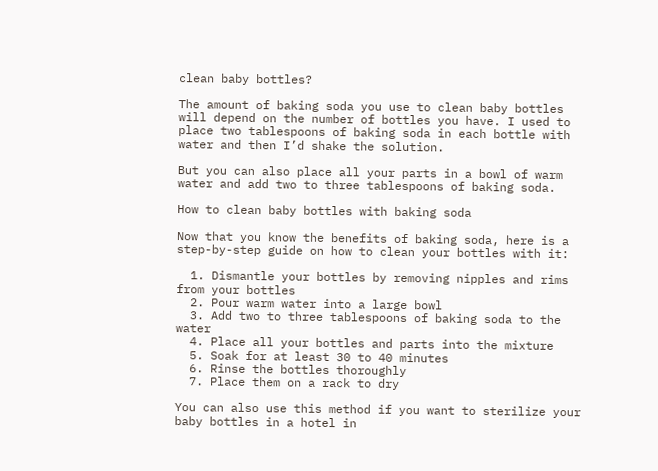clean baby bottles?

The amount of baking soda you use to clean baby bottles will depend on the number of bottles you have. I used to place two tablespoons of baking soda in each bottle with water and then I’d shake the solution.

But you can also place all your parts in a bowl of warm water and add two to three tablespoons of baking soda.

How to clean baby bottles with baking soda

Now that you know the benefits of baking soda, here is a step-by-step guide on how to clean your bottles with it:

  1. Dismantle your bottles by removing nipples and rims from your bottles
  2. Pour warm water into a large bowl
  3. Add two to three tablespoons of baking soda to the water
  4. Place all your bottles and parts into the mixture
  5. Soak for at least 30 to 40 minutes
  6. Rinse the bottles thoroughly
  7. Place them on a rack to dry

You can also use this method if you want to sterilize your baby bottles in a hotel in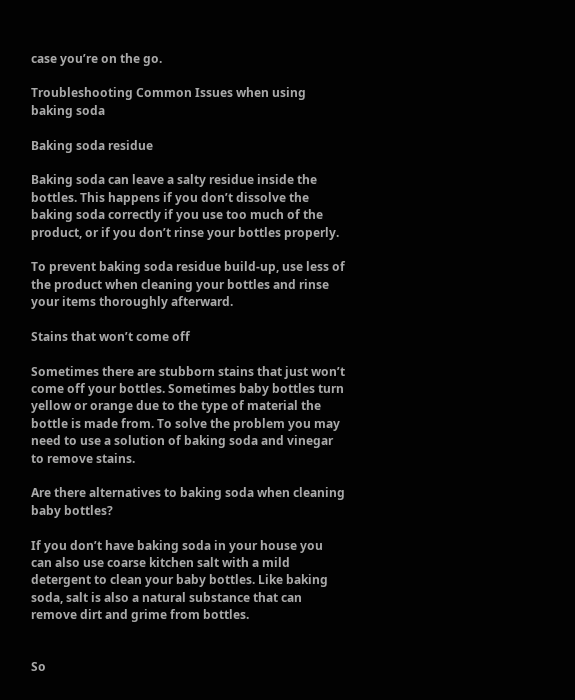case you’re on the go.

Troubleshooting Common Issues when using baking soda

Baking soda residue

Baking soda can leave a salty residue inside the bottles. This happens if you don’t dissolve the baking soda correctly if you use too much of the product, or if you don’t rinse your bottles properly.

To prevent baking soda residue build-up, use less of the product when cleaning your bottles and rinse your items thoroughly afterward.

Stains that won’t come off

Sometimes there are stubborn stains that just won’t come off your bottles. Sometimes baby bottles turn yellow or orange due to the type of material the bottle is made from. To solve the problem you may need to use a solution of baking soda and vinegar to remove stains.

Are there alternatives to baking soda when cleaning baby bottles?

If you don’t have baking soda in your house you can also use coarse kitchen salt with a mild detergent to clean your baby bottles. Like baking soda, salt is also a natural substance that can remove dirt and grime from bottles.


So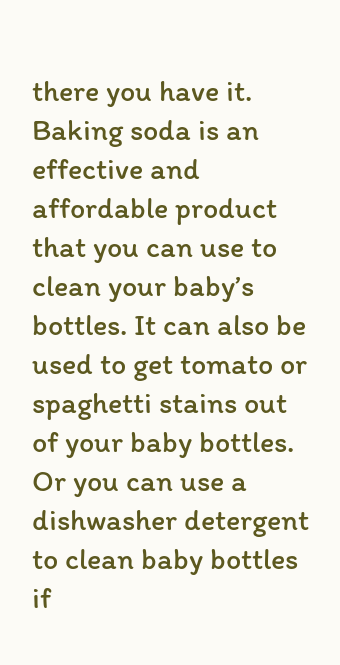there you have it. Baking soda is an effective and affordable product that you can use to clean your baby’s bottles. It can also be used to get tomato or spaghetti stains out of your baby bottles. Or you can use a dishwasher detergent to clean baby bottles if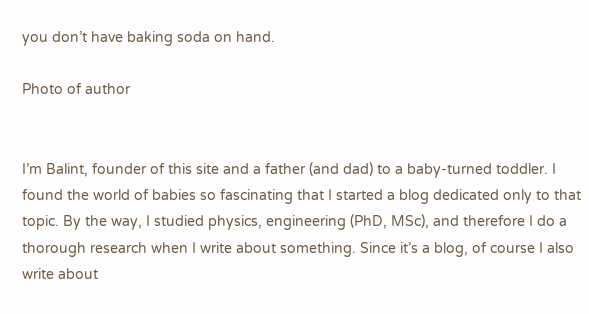you don’t have baking soda on hand.

Photo of author


I’m Balint, founder of this site and a father (and dad) to a baby-turned toddler. I found the world of babies so fascinating that I started a blog dedicated only to that topic. By the way, I studied physics, engineering (PhD, MSc), and therefore I do a thorough research when I write about something. Since it’s a blog, of course I also write about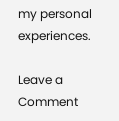my personal experiences.

Leave a Comment